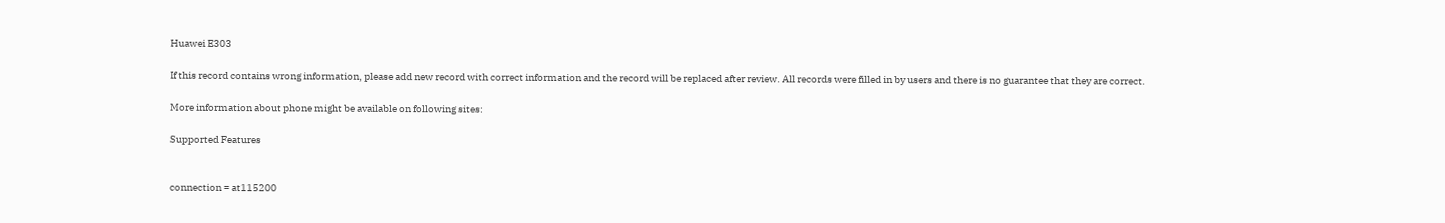Huawei E303

If this record contains wrong information, please add new record with correct information and the record will be replaced after review. All records were filled in by users and there is no guarantee that they are correct.

More information about phone might be available on following sites:

Supported Features


connection = at115200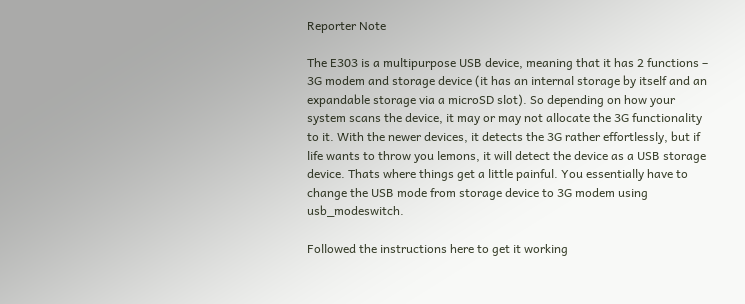Reporter Note

The E303 is a multipurpose USB device, meaning that it has 2 functions – 3G modem and storage device (it has an internal storage by itself and an expandable storage via a microSD slot). So depending on how your system scans the device, it may or may not allocate the 3G functionality to it. With the newer devices, it detects the 3G rather effortlessly, but if life wants to throw you lemons, it will detect the device as a USB storage device. Thats where things get a little painful. You essentially have to change the USB mode from storage device to 3G modem using usb_modeswitch.

Followed the instructions here to get it working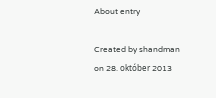About entry

Created by shandman on 28. október 2013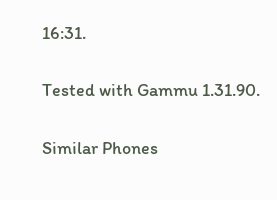16:31.

Tested with Gammu 1.31.90.

Similar Phones